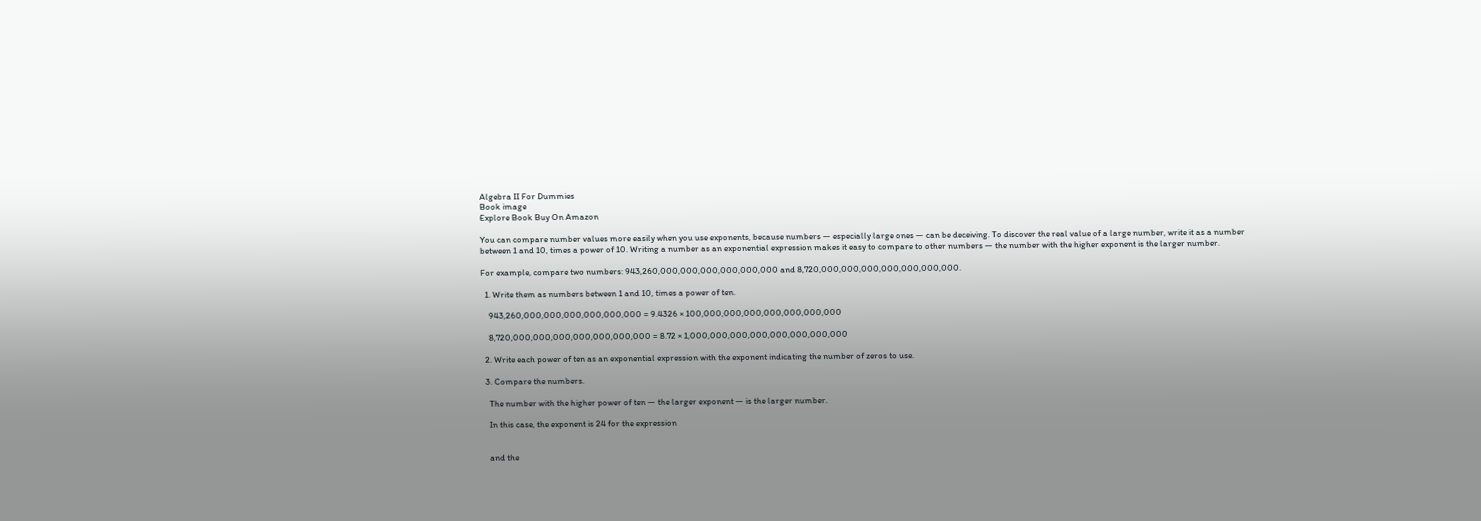Algebra II For Dummies
Book image
Explore Book Buy On Amazon

You can compare number values more easily when you use exponents, because numbers — especially large ones — can be deceiving. To discover the real value of a large number, write it as a number between 1 and 10, times a power of 10. Writing a number as an exponential expression makes it easy to compare to other numbers — the number with the higher exponent is the larger number.

For example, compare two numbers: 943,260,000,000,000,000,000,000 and 8,720,000,000,000,000,000,000,000.

  1. Write them as numbers between 1 and 10, times a power of ten.

    943,260,000,000,000,000,000,000 = 9.4326 × 100,000,000,000,000,000,000,000

    8,720,000,000,000,000,000,000,000 = 8.72 × 1,000,000,000,000,000,000,000,000

  2. Write each power of ten as an exponential expression with the exponent indicating the number of zeros to use.

  3. Compare the numbers.

    The number with the higher power of ten — the larger exponent — is the larger number.

    In this case, the exponent is 24 for the expression


    and the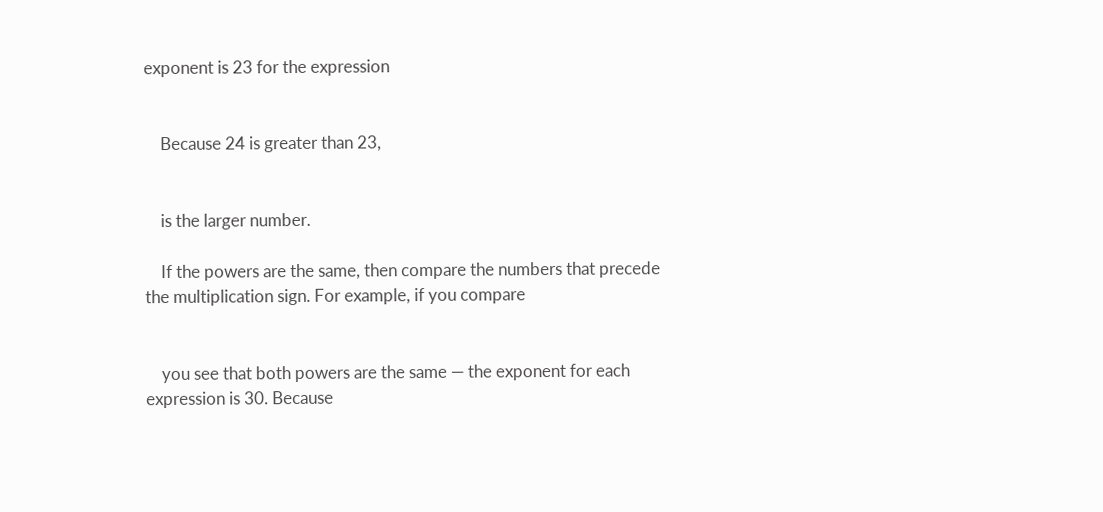exponent is 23 for the expression


    Because 24 is greater than 23,


    is the larger number.

    If the powers are the same, then compare the numbers that precede the multiplication sign. For example, if you compare


    you see that both powers are the same — the exponent for each expression is 30. Because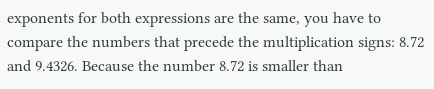exponents for both expressions are the same, you have to compare the numbers that precede the multiplication signs: 8.72 and 9.4326. Because the number 8.72 is smaller than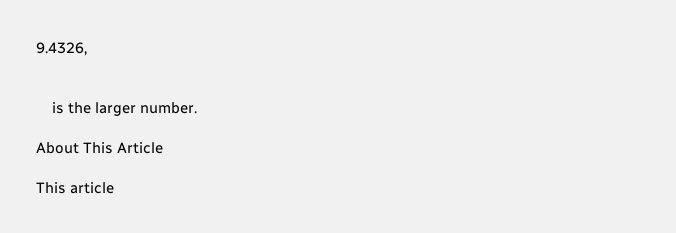9.4326,


    is the larger number.

About This Article

This article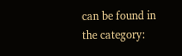can be found in the category: